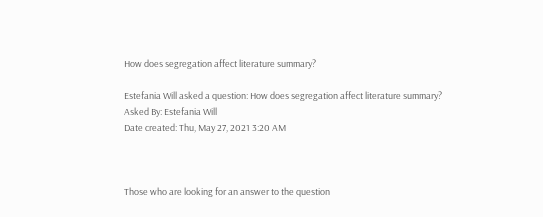How does segregation affect literature summary?

Estefania Will asked a question: How does segregation affect literature summary?
Asked By: Estefania Will
Date created: Thu, May 27, 2021 3:20 AM



Those who are looking for an answer to the question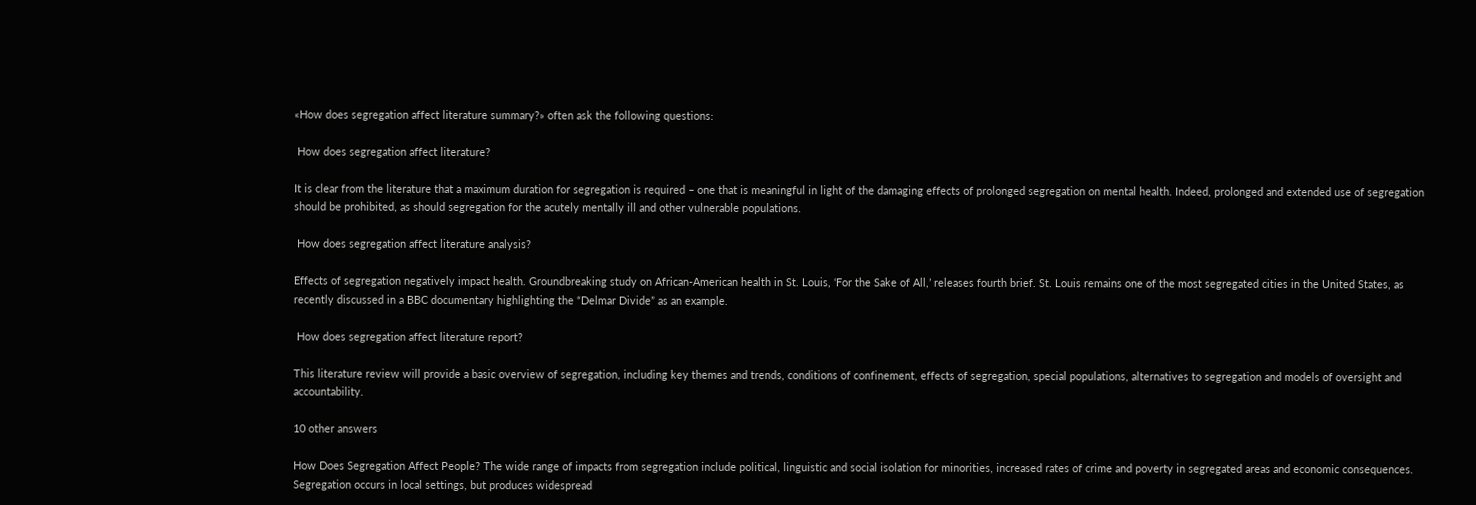«How does segregation affect literature summary?» often ask the following questions:

 How does segregation affect literature?

It is clear from the literature that a maximum duration for segregation is required – one that is meaningful in light of the damaging effects of prolonged segregation on mental health. Indeed, prolonged and extended use of segregation should be prohibited, as should segregation for the acutely mentally ill and other vulnerable populations.

 How does segregation affect literature analysis?

Effects of segregation negatively impact health. Groundbreaking study on African-American health in St. Louis, ‘For the Sake of All,’ releases fourth brief. St. Louis remains one of the most segregated cities in the United States, as recently discussed in a BBC documentary highlighting the “Delmar Divide” as an example.

 How does segregation affect literature report?

This literature review will provide a basic overview of segregation, including key themes and trends, conditions of confinement, effects of segregation, special populations, alternatives to segregation and models of oversight and accountability.

10 other answers

How Does Segregation Affect People? The wide range of impacts from segregation include political, linguistic and social isolation for minorities, increased rates of crime and poverty in segregated areas and economic consequences. Segregation occurs in local settings, but produces widespread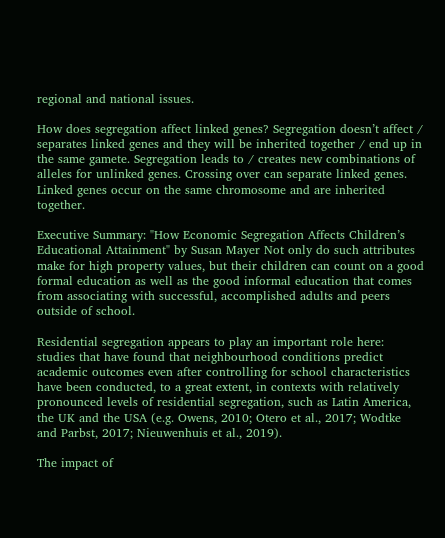regional and national issues.

How does segregation affect linked genes? Segregation doesn’t affect / separates linked genes and they will be inherited together / end up in the same gamete. Segregation leads to / creates new combinations of alleles for unlinked genes. Crossing over can separate linked genes. Linked genes occur on the same chromosome and are inherited together.

Executive Summary: "How Economic Segregation Affects Children’s Educational Attainment" by Susan Mayer Not only do such attributes make for high property values, but their children can count on a good formal education as well as the good informal education that comes from associating with successful, accomplished adults and peers outside of school.

Residential segregation appears to play an important role here: studies that have found that neighbourhood conditions predict academic outcomes even after controlling for school characteristics have been conducted, to a great extent, in contexts with relatively pronounced levels of residential segregation, such as Latin America, the UK and the USA (e.g. Owens, 2010; Otero et al., 2017; Wodtke and Parbst, 2017; Nieuwenhuis et al., 2019).

The impact of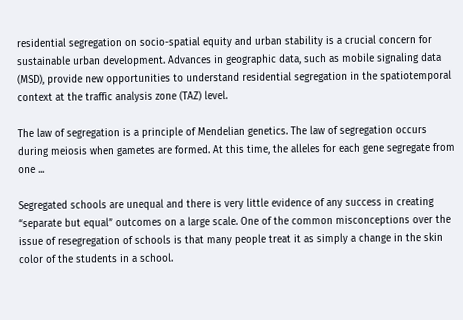residential segregation on socio-spatial equity and urban stability is a crucial concern for sustainable urban development. Advances in geographic data, such as mobile signaling data (MSD), provide new opportunities to understand residential segregation in the spatiotemporal context at the traffic analysis zone (TAZ) level.

The law of segregation is a principle of Mendelian genetics. The law of segregation occurs during meiosis when gametes are formed. At this time, the alleles for each gene segregate from one ...

Segregated schools are unequal and there is very little evidence of any success in creating “separate but equal” outcomes on a large scale. One of the common misconceptions over the issue of resegregation of schools is that many people treat it as simply a change in the skin color of the students in a school.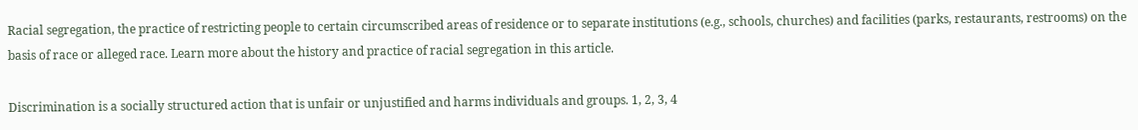Racial segregation, the practice of restricting people to certain circumscribed areas of residence or to separate institutions (e.g., schools, churches) and facilities (parks, restaurants, restrooms) on the basis of race or alleged race. Learn more about the history and practice of racial segregation in this article.

Discrimination is a socially structured action that is unfair or unjustified and harms individuals and groups. 1, 2, 3, 4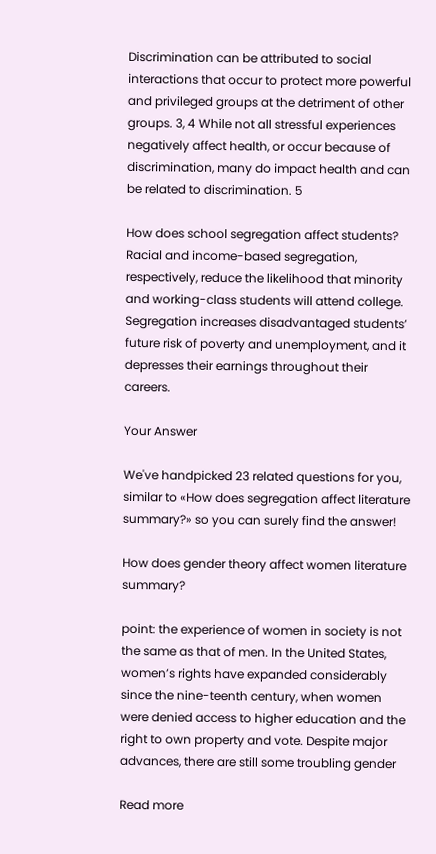Discrimination can be attributed to social interactions that occur to protect more powerful and privileged groups at the detriment of other groups. 3, 4 While not all stressful experiences negatively affect health, or occur because of discrimination, many do impact health and can be related to discrimination. 5

How does school segregation affect students? Racial and income-based segregation, respectively, reduce the likelihood that minority and working-class students will attend college. Segregation increases disadvantaged students’ future risk of poverty and unemployment, and it depresses their earnings throughout their careers.

Your Answer

We've handpicked 23 related questions for you, similar to «How does segregation affect literature summary?» so you can surely find the answer!

How does gender theory affect women literature summary?

point: the experience of women in society is not the same as that of men. In the United States, women’s rights have expanded considerably since the nine-teenth century, when women were denied access to higher education and the right to own property and vote. Despite major advances, there are still some troubling gender

Read more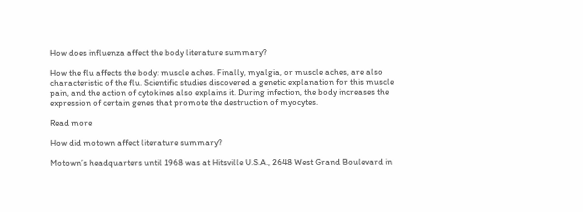How does influenza affect the body literature summary?

How the flu affects the body: muscle aches. Finally, myalgia, or muscle aches, are also characteristic of the flu. Scientific studies discovered a genetic explanation for this muscle pain, and the action of cytokines also explains it. During infection, the body increases the expression of certain genes that promote the destruction of myocytes.

Read more

How did motown affect literature summary?

Motown’s headquarters until 1968 was at Hitsville U.S.A., 2648 West Grand Boulevard in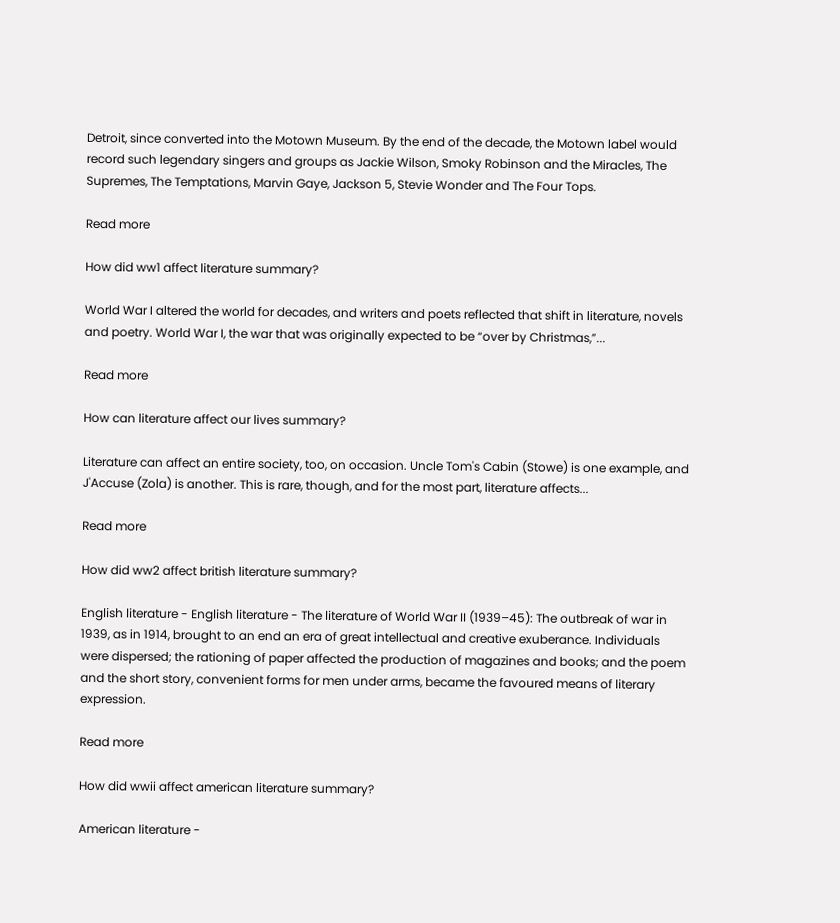Detroit, since converted into the Motown Museum. By the end of the decade, the Motown label would record such legendary singers and groups as Jackie Wilson, Smoky Robinson and the Miracles, The Supremes, The Temptations, Marvin Gaye, Jackson 5, Stevie Wonder and The Four Tops.

Read more

How did ww1 affect literature summary?

World War I altered the world for decades, and writers and poets reflected that shift in literature, novels and poetry. World War I, the war that was originally expected to be “over by Christmas,”...

Read more

How can literature affect our lives summary?

Literature can affect an entire society, too, on occasion. Uncle Tom's Cabin (Stowe) is one example, and J'Accuse (Zola) is another. This is rare, though, and for the most part, literature affects...

Read more

How did ww2 affect british literature summary?

English literature - English literature - The literature of World War II (1939–45): The outbreak of war in 1939, as in 1914, brought to an end an era of great intellectual and creative exuberance. Individuals were dispersed; the rationing of paper affected the production of magazines and books; and the poem and the short story, convenient forms for men under arms, became the favoured means of literary expression.

Read more

How did wwii affect american literature summary?

American literature -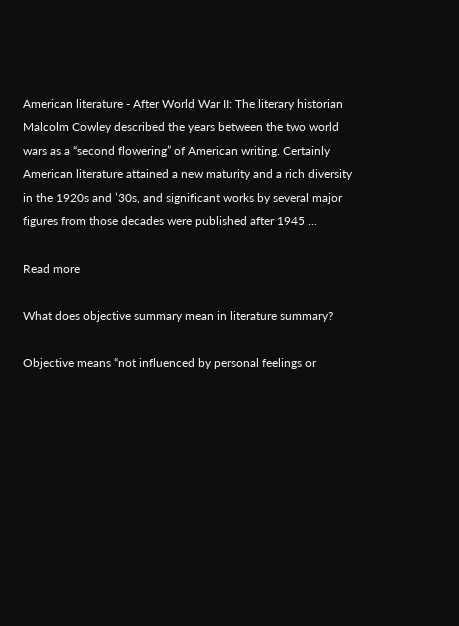American literature - After World War II: The literary historian Malcolm Cowley described the years between the two world wars as a “second flowering” of American writing. Certainly American literature attained a new maturity and a rich diversity in the 1920s and ’30s, and significant works by several major figures from those decades were published after 1945 ...

Read more

What does objective summary mean in literature summary?

Objective means “not influenced by personal feelings or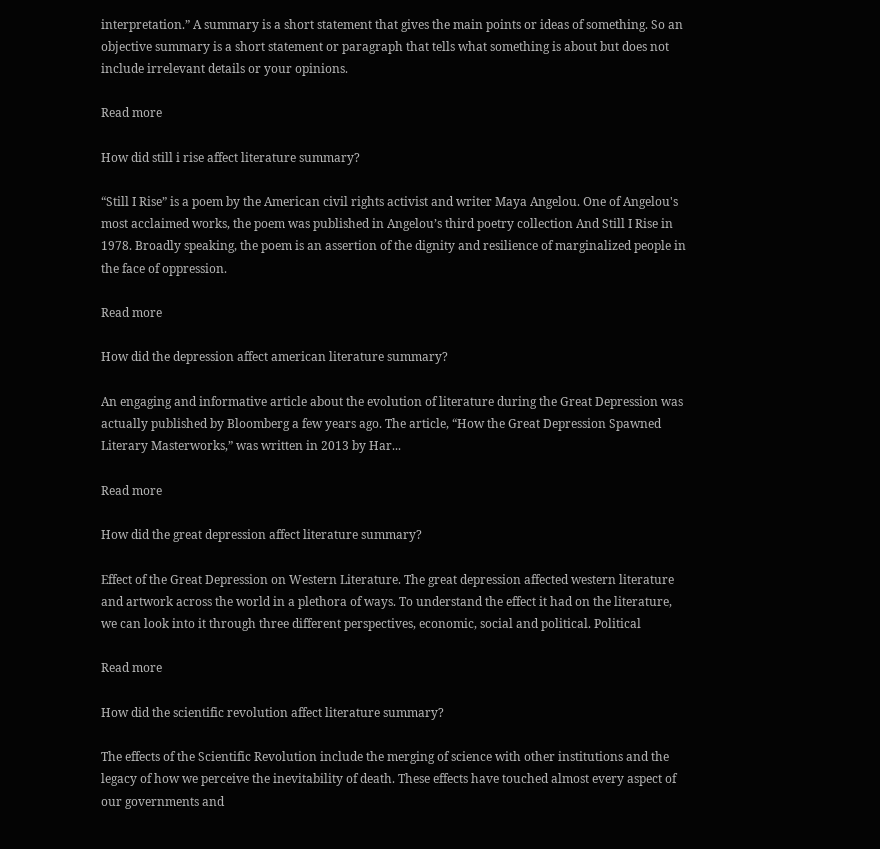interpretation.” A summary is a short statement that gives the main points or ideas of something. So an objective summary is a short statement or paragraph that tells what something is about but does not include irrelevant details or your opinions.

Read more

How did still i rise affect literature summary?

“Still I Rise” is a poem by the American civil rights activist and writer Maya Angelou. One of Angelou's most acclaimed works, the poem was published in Angelou’s third poetry collection And Still I Rise in 1978. Broadly speaking, the poem is an assertion of the dignity and resilience of marginalized people in the face of oppression.

Read more

How did the depression affect american literature summary?

An engaging and informative article about the evolution of literature during the Great Depression was actually published by Bloomberg a few years ago. The article, “How the Great Depression Spawned Literary Masterworks,” was written in 2013 by Har...

Read more

How did the great depression affect literature summary?

Effect of the Great Depression on Western Literature. The great depression affected western literature and artwork across the world in a plethora of ways. To understand the effect it had on the literature, we can look into it through three different perspectives, economic, social and political. Political

Read more

How did the scientific revolution affect literature summary?

The effects of the Scientific Revolution include the merging of science with other institutions and the legacy of how we perceive the inevitability of death. These effects have touched almost every aspect of our governments and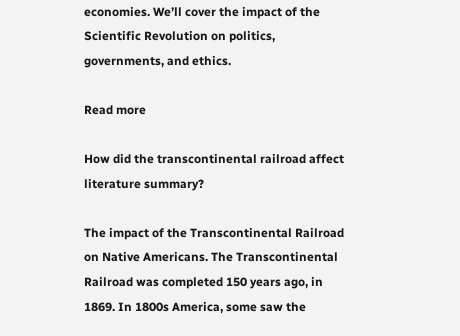economies. We’ll cover the impact of the Scientific Revolution on politics, governments, and ethics.

Read more

How did the transcontinental railroad affect literature summary?

The impact of the Transcontinental Railroad on Native Americans. The Transcontinental Railroad was completed 150 years ago, in 1869. In 1800s America, some saw the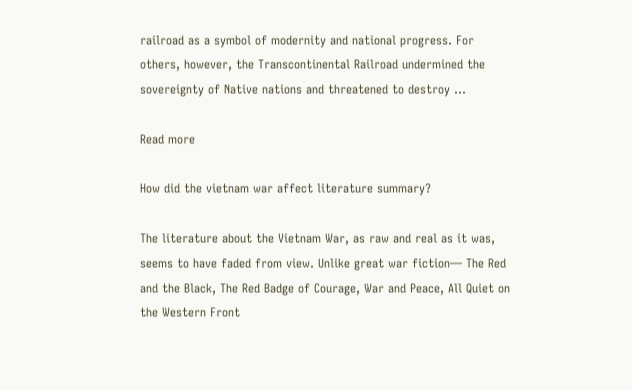railroad as a symbol of modernity and national progress. For others, however, the Transcontinental Railroad undermined the sovereignty of Native nations and threatened to destroy ...

Read more

How did the vietnam war affect literature summary?

The literature about the Vietnam War, as raw and real as it was, seems to have faded from view. Unlike great war fiction— The Red and the Black, The Red Badge of Courage, War and Peace, All Quiet on the Western Front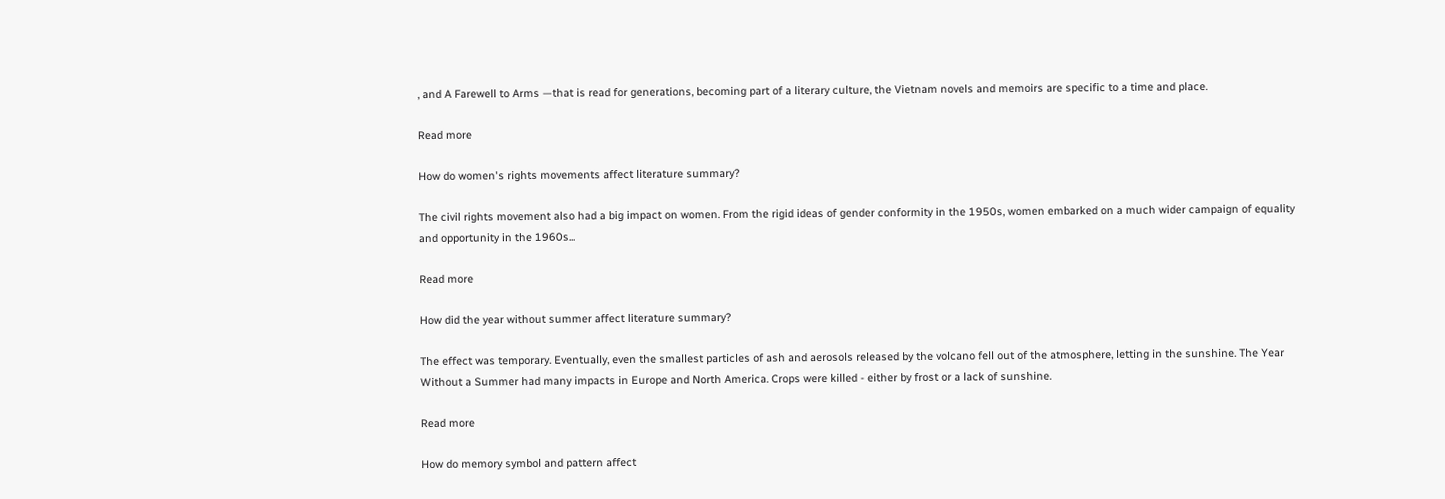, and A Farewell to Arms —that is read for generations, becoming part of a literary culture, the Vietnam novels and memoirs are specific to a time and place.

Read more

How do women's rights movements affect literature summary?

The civil rights movement also had a big impact on women. From the rigid ideas of gender conformity in the 1950s, women embarked on a much wider campaign of equality and opportunity in the 1960s...

Read more

How did the year without summer affect literature summary?

The effect was temporary. Eventually, even the smallest particles of ash and aerosols released by the volcano fell out of the atmosphere, letting in the sunshine. The Year Without a Summer had many impacts in Europe and North America. Crops were killed - either by frost or a lack of sunshine.

Read more

How do memory symbol and pattern affect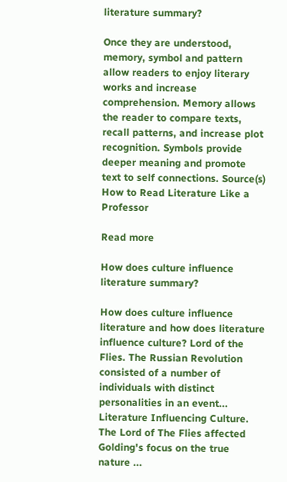literature summary?

Once they are understood, memory, symbol and pattern allow readers to enjoy literary works and increase comprehension. Memory allows the reader to compare texts, recall patterns, and increase plot recognition. Symbols provide deeper meaning and promote text to self connections. Source(s) How to Read Literature Like a Professor

Read more

How does culture influence literature summary?

How does culture influence literature and how does literature influence culture? Lord of the Flies. The Russian Revolution consisted of a number of individuals with distinct personalities in an event... Literature Influencing Culture. The Lord of The Flies affected Golding's focus on the true nature ...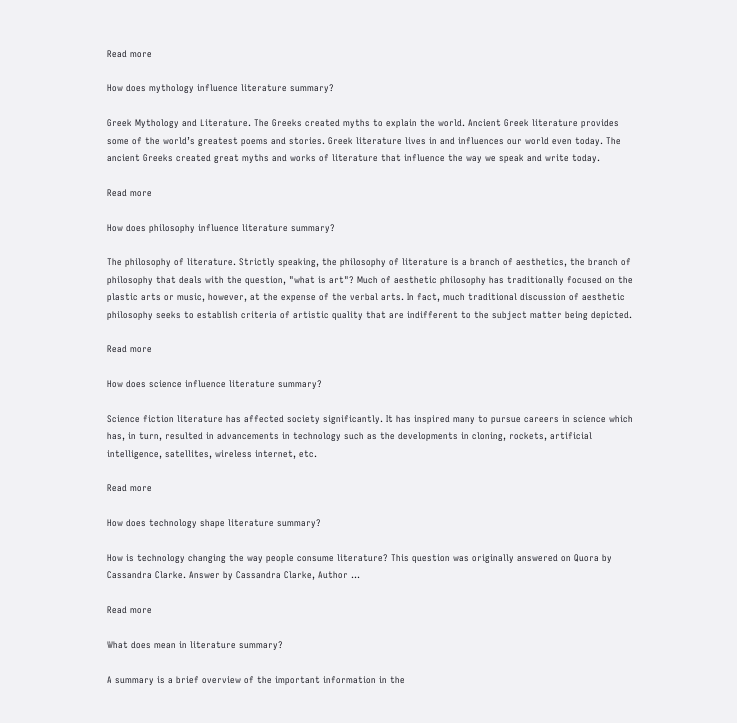Read more

How does mythology influence literature summary?

Greek Mythology and Literature. The Greeks created myths to explain the world. Ancient Greek literature provides some of the world’s greatest poems and stories. Greek literature lives in and influences our world even today. The ancient Greeks created great myths and works of literature that influence the way we speak and write today.

Read more

How does philosophy influence literature summary?

The philosophy of literature. Strictly speaking, the philosophy of literature is a branch of aesthetics, the branch of philosophy that deals with the question, "what is art"? Much of aesthetic philosophy has traditionally focused on the plastic arts or music, however, at the expense of the verbal arts. In fact, much traditional discussion of aesthetic philosophy seeks to establish criteria of artistic quality that are indifferent to the subject matter being depicted.

Read more

How does science influence literature summary?

Science fiction literature has affected society significantly. It has inspired many to pursue careers in science which has, in turn, resulted in advancements in technology such as the developments in cloning, rockets, artificial intelligence, satellites, wireless internet, etc.

Read more

How does technology shape literature summary?

How is technology changing the way people consume literature? This question was originally answered on Quora by Cassandra Clarke. Answer by Cassandra Clarke, Author …

Read more

What does mean in literature summary?

A summary is a brief overview of the important information in the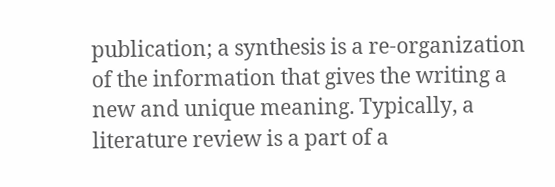publication; a synthesis is a re-organization of the information that gives the writing a new and unique meaning. Typically, a literature review is a part of a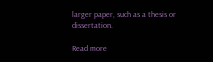larger paper, such as a thesis or dissertation.

Read more